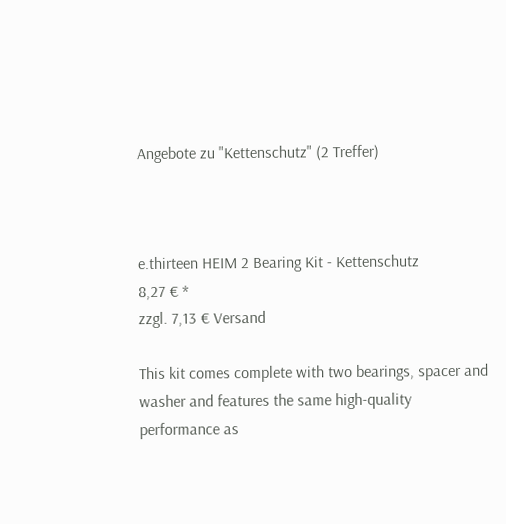Angebote zu "Kettenschutz" (2 Treffer)



e.thirteen HEIM 2 Bearing Kit - Kettenschutz
8,27 € *
zzgl. 7,13 € Versand

This kit comes complete with two bearings, spacer and washer and features the same high-quality performance as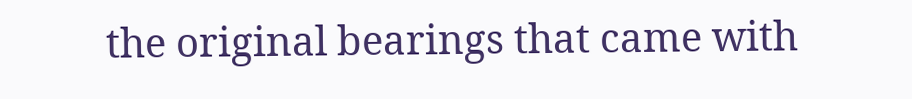the original bearings that came with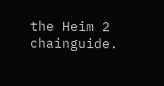the Heim 2 chainguide.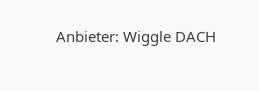Anbieter: Wiggle DACH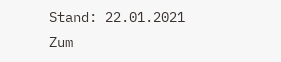Stand: 22.01.2021
Zum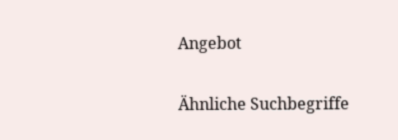Angebot

Ähnliche Suchbegriffe